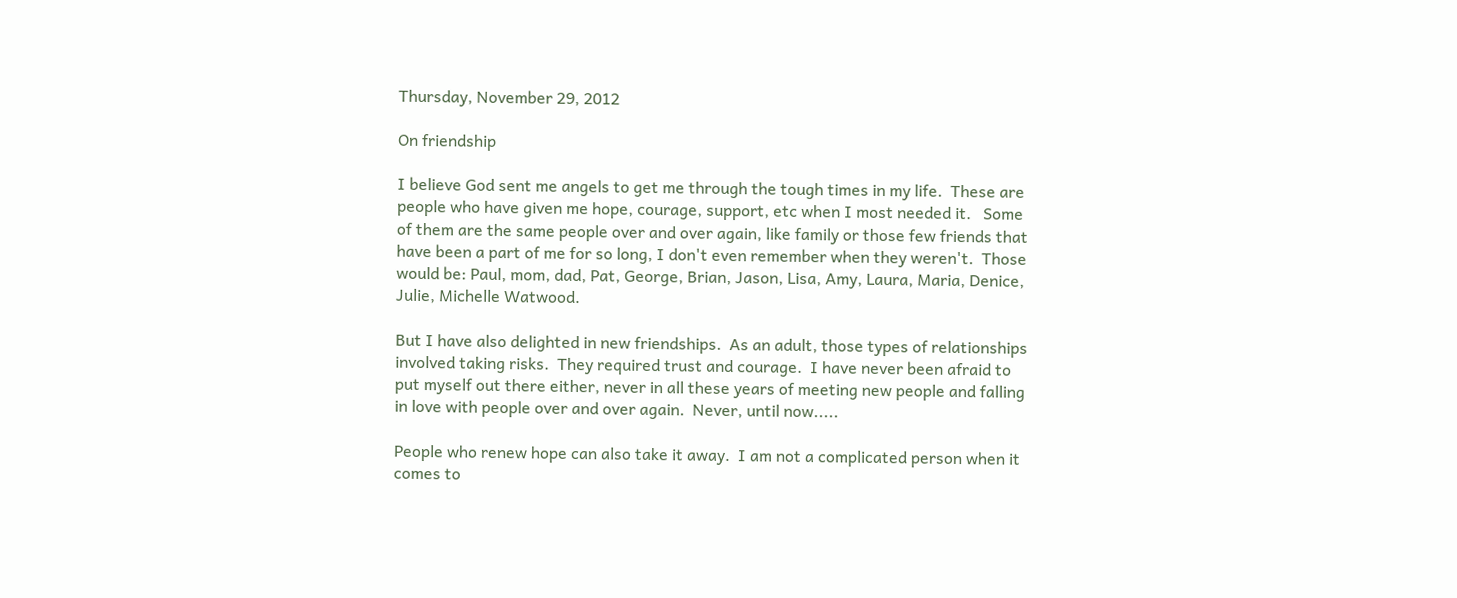Thursday, November 29, 2012

On friendship

I believe God sent me angels to get me through the tough times in my life.  These are people who have given me hope, courage, support, etc when I most needed it.   Some of them are the same people over and over again, like family or those few friends that have been a part of me for so long, I don't even remember when they weren't.  Those would be: Paul, mom, dad, Pat, George, Brian, Jason, Lisa, Amy, Laura, Maria, Denice, Julie, Michelle Watwood.

But I have also delighted in new friendships.  As an adult, those types of relationships involved taking risks.  They required trust and courage.  I have never been afraid to put myself out there either, never in all these years of meeting new people and falling in love with people over and over again.  Never, until now.....

People who renew hope can also take it away.  I am not a complicated person when it comes to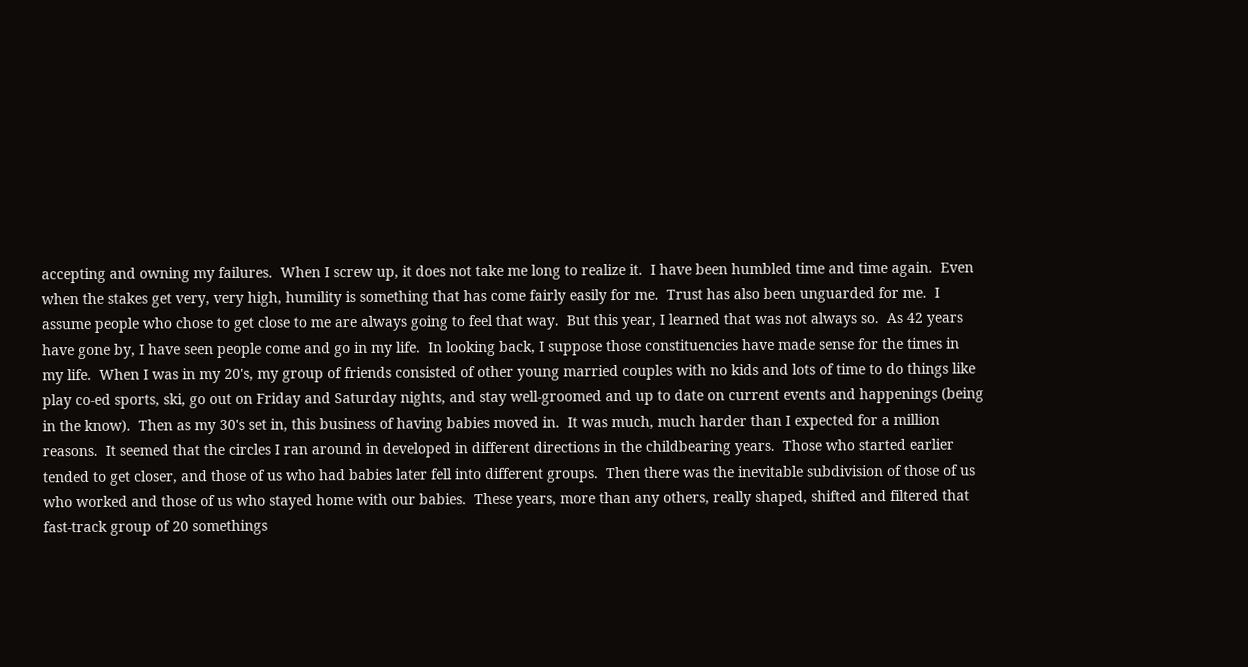accepting and owning my failures.  When I screw up, it does not take me long to realize it.  I have been humbled time and time again.  Even when the stakes get very, very high, humility is something that has come fairly easily for me.  Trust has also been unguarded for me.  I assume people who chose to get close to me are always going to feel that way.  But this year, I learned that was not always so.  As 42 years have gone by, I have seen people come and go in my life.  In looking back, I suppose those constituencies have made sense for the times in my life.  When I was in my 20's, my group of friends consisted of other young married couples with no kids and lots of time to do things like play co-ed sports, ski, go out on Friday and Saturday nights, and stay well-groomed and up to date on current events and happenings (being in the know).  Then as my 30's set in, this business of having babies moved in.  It was much, much harder than I expected for a million reasons.  It seemed that the circles I ran around in developed in different directions in the childbearing years.  Those who started earlier tended to get closer, and those of us who had babies later fell into different groups.  Then there was the inevitable subdivision of those of us who worked and those of us who stayed home with our babies.  These years, more than any others, really shaped, shifted and filtered that fast-track group of 20 somethings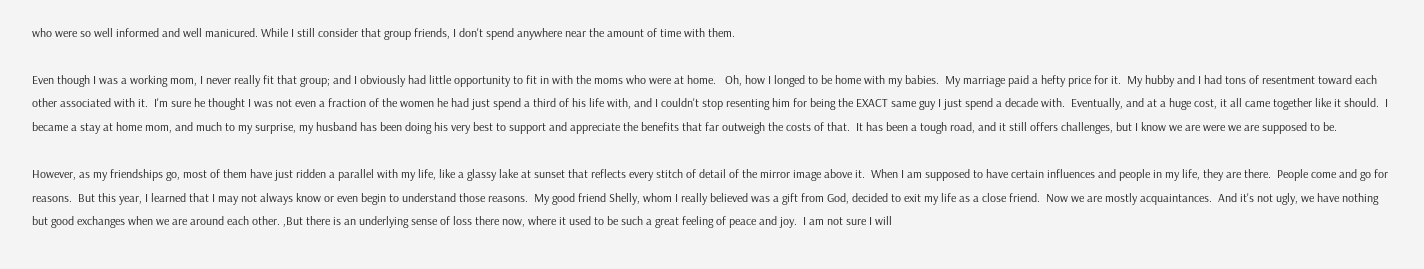who were so well informed and well manicured. While I still consider that group friends, I don't spend anywhere near the amount of time with them.

Even though I was a working mom, I never really fit that group; and I obviously had little opportunity to fit in with the moms who were at home.   Oh, how I longed to be home with my babies.  My marriage paid a hefty price for it.  My hubby and I had tons of resentment toward each other associated with it.  I'm sure he thought I was not even a fraction of the women he had just spend a third of his life with, and I couldn't stop resenting him for being the EXACT same guy I just spend a decade with.  Eventually, and at a huge cost, it all came together like it should.  I became a stay at home mom, and much to my surprise, my husband has been doing his very best to support and appreciate the benefits that far outweigh the costs of that.  It has been a tough road, and it still offers challenges, but I know we are were we are supposed to be.

However, as my friendships go, most of them have just ridden a parallel with my life, like a glassy lake at sunset that reflects every stitch of detail of the mirror image above it.  When I am supposed to have certain influences and people in my life, they are there.  People come and go for reasons.  But this year, I learned that I may not always know or even begin to understand those reasons.  My good friend Shelly, whom I really believed was a gift from God, decided to exit my life as a close friend.  Now we are mostly acquaintances.  And it's not ugly, we have nothing but good exchanges when we are around each other. ,But there is an underlying sense of loss there now, where it used to be such a great feeling of peace and joy.  I am not sure I will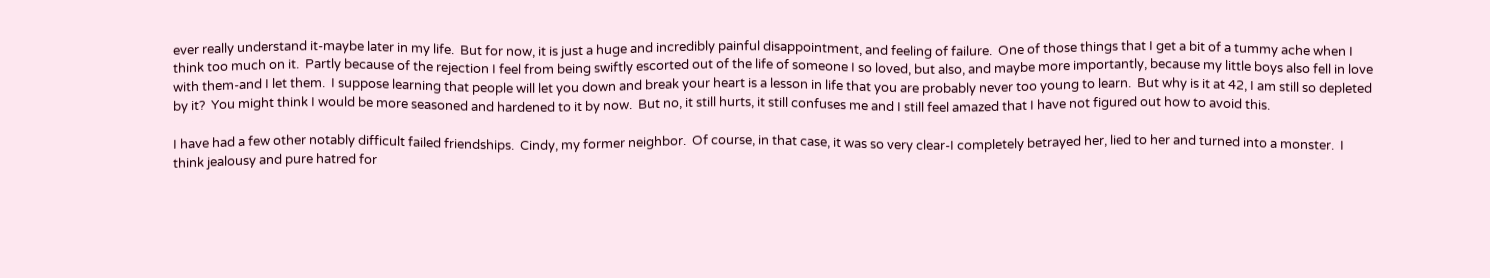ever really understand it-maybe later in my life.  But for now, it is just a huge and incredibly painful disappointment, and feeling of failure.  One of those things that I get a bit of a tummy ache when I think too much on it.  Partly because of the rejection I feel from being swiftly escorted out of the life of someone I so loved, but also, and maybe more importantly, because my little boys also fell in love with them-and I let them.  I suppose learning that people will let you down and break your heart is a lesson in life that you are probably never too young to learn.  But why is it at 42, I am still so depleted by it?  You might think I would be more seasoned and hardened to it by now.  But no, it still hurts, it still confuses me and I still feel amazed that I have not figured out how to avoid this.

I have had a few other notably difficult failed friendships.  Cindy, my former neighbor.  Of course, in that case, it was so very clear-I completely betrayed her, lied to her and turned into a monster.  I think jealousy and pure hatred for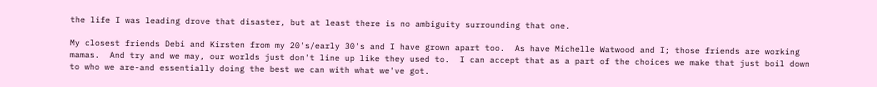the life I was leading drove that disaster, but at least there is no ambiguity surrounding that one.

My closest friends Debi and Kirsten from my 20's/early 30's and I have grown apart too.  As have Michelle Watwood and I; those friends are working mamas.  And try and we may, our worlds just don't line up like they used to.  I can accept that as a part of the choices we make that just boil down to who we are-and essentially doing the best we can with what we've got.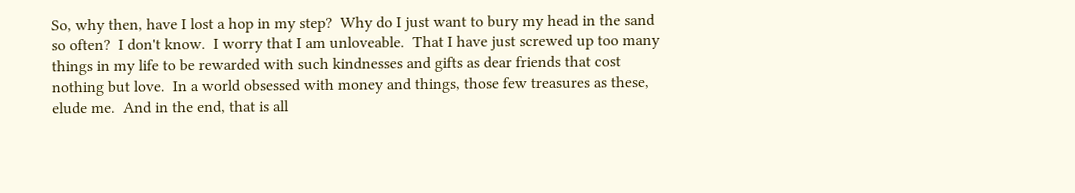So, why then, have I lost a hop in my step?  Why do I just want to bury my head in the sand so often?  I don't know.  I worry that I am unloveable.  That I have just screwed up too many things in my life to be rewarded with such kindnesses and gifts as dear friends that cost nothing but love.  In a world obsessed with money and things, those few treasures as these, elude me.  And in the end, that is all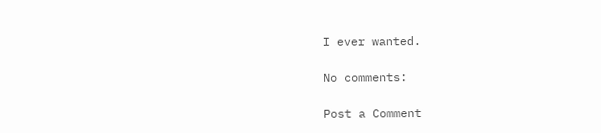I ever wanted.

No comments:

Post a Comment